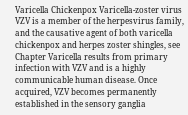Varicella Chickenpox Varicella-zoster virus VZV is a member of the herpesvirus family, and the causative agent of both varicella chickenpox and herpes zoster shingles, see Chapter Varicella results from primary infection with VZV and is a highly communicable human disease. Once acquired, VZV becomes permanently established in the sensory ganglia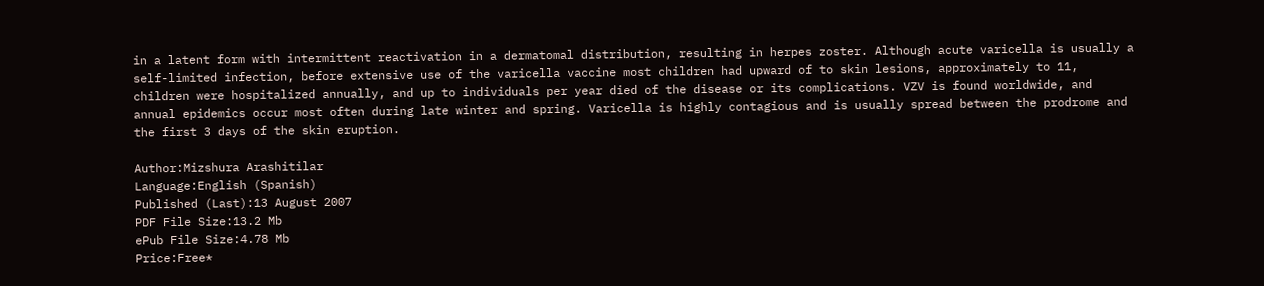in a latent form with intermittent reactivation in a dermatomal distribution, resulting in herpes zoster. Although acute varicella is usually a self-limited infection, before extensive use of the varicella vaccine most children had upward of to skin lesions, approximately to 11, children were hospitalized annually, and up to individuals per year died of the disease or its complications. VZV is found worldwide, and annual epidemics occur most often during late winter and spring. Varicella is highly contagious and is usually spread between the prodrome and the first 3 days of the skin eruption.

Author:Mizshura Arashitilar
Language:English (Spanish)
Published (Last):13 August 2007
PDF File Size:13.2 Mb
ePub File Size:4.78 Mb
Price:Free*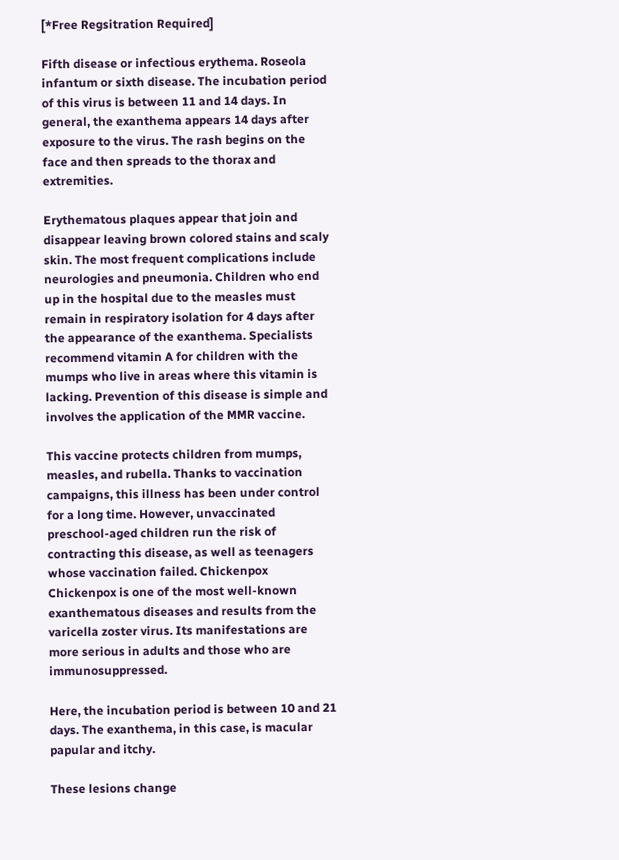[*Free Regsitration Required]

Fifth disease or infectious erythema. Roseola infantum or sixth disease. The incubation period of this virus is between 11 and 14 days. In general, the exanthema appears 14 days after exposure to the virus. The rash begins on the face and then spreads to the thorax and extremities.

Erythematous plaques appear that join and disappear leaving brown colored stains and scaly skin. The most frequent complications include neurologies and pneumonia. Children who end up in the hospital due to the measles must remain in respiratory isolation for 4 days after the appearance of the exanthema. Specialists recommend vitamin A for children with the mumps who live in areas where this vitamin is lacking. Prevention of this disease is simple and involves the application of the MMR vaccine.

This vaccine protects children from mumps, measles, and rubella. Thanks to vaccination campaigns, this illness has been under control for a long time. However, unvaccinated preschool-aged children run the risk of contracting this disease, as well as teenagers whose vaccination failed. Chickenpox Chickenpox is one of the most well-known exanthematous diseases and results from the varicella zoster virus. Its manifestations are more serious in adults and those who are immunosuppressed.

Here, the incubation period is between 10 and 21 days. The exanthema, in this case, is macular papular and itchy.

These lesions change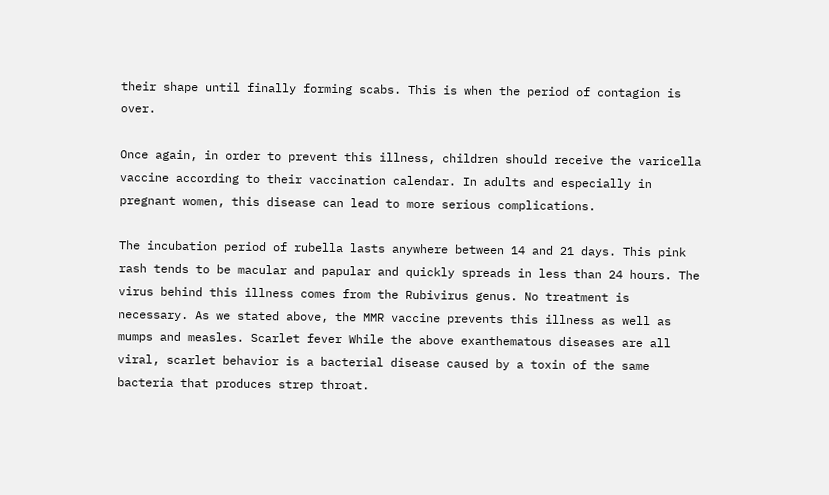their shape until finally forming scabs. This is when the period of contagion is over.

Once again, in order to prevent this illness, children should receive the varicella vaccine according to their vaccination calendar. In adults and especially in pregnant women, this disease can lead to more serious complications.

The incubation period of rubella lasts anywhere between 14 and 21 days. This pink rash tends to be macular and papular and quickly spreads in less than 24 hours. The virus behind this illness comes from the Rubivirus genus. No treatment is necessary. As we stated above, the MMR vaccine prevents this illness as well as mumps and measles. Scarlet fever While the above exanthematous diseases are all viral, scarlet behavior is a bacterial disease caused by a toxin of the same bacteria that produces strep throat.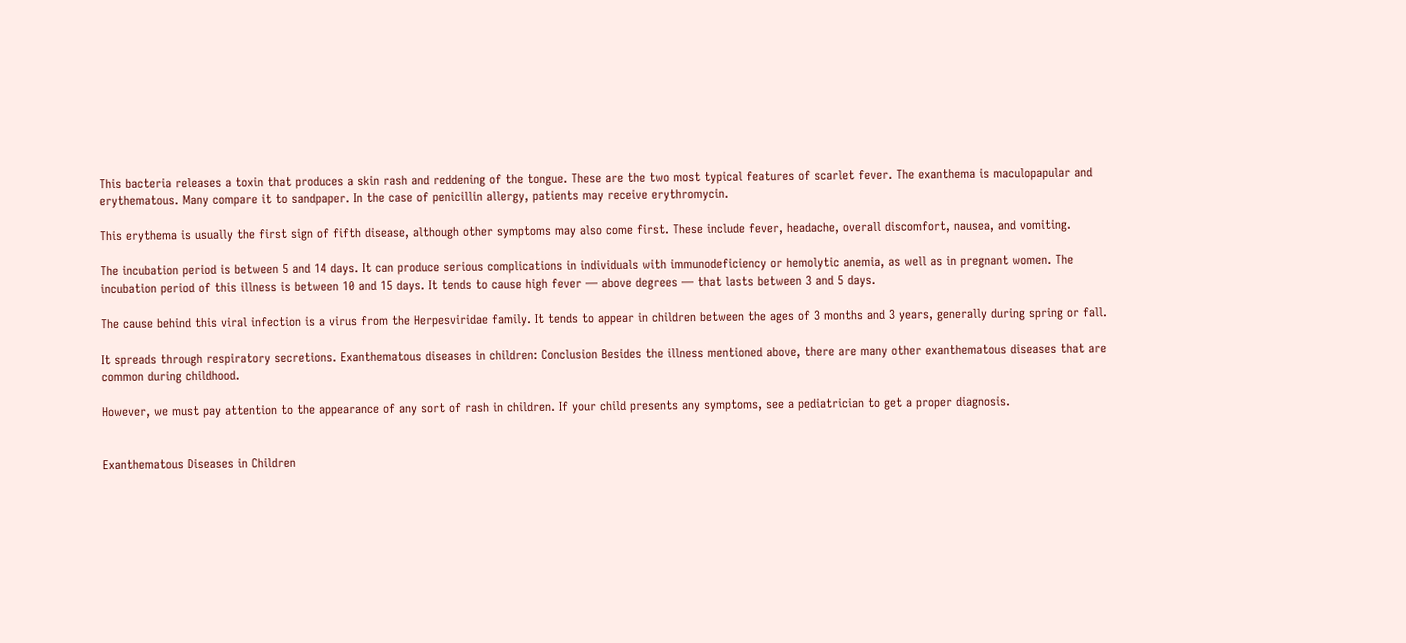This bacteria releases a toxin that produces a skin rash and reddening of the tongue. These are the two most typical features of scarlet fever. The exanthema is maculopapular and erythematous. Many compare it to sandpaper. In the case of penicillin allergy, patients may receive erythromycin.

This erythema is usually the first sign of fifth disease, although other symptoms may also come first. These include fever, headache, overall discomfort, nausea, and vomiting.

The incubation period is between 5 and 14 days. It can produce serious complications in individuals with immunodeficiency or hemolytic anemia, as well as in pregnant women. The incubation period of this illness is between 10 and 15 days. It tends to cause high fever — above degrees — that lasts between 3 and 5 days.

The cause behind this viral infection is a virus from the Herpesviridae family. It tends to appear in children between the ages of 3 months and 3 years, generally during spring or fall.

It spreads through respiratory secretions. Exanthematous diseases in children: Conclusion Besides the illness mentioned above, there are many other exanthematous diseases that are common during childhood.

However, we must pay attention to the appearance of any sort of rash in children. If your child presents any symptoms, see a pediatrician to get a proper diagnosis.


Exanthematous Diseases in Children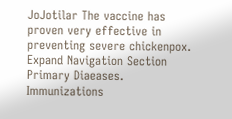JoJotilar The vaccine has proven very effective in preventing severe chickenpox. Expand Navigation Section Primary Diaeases. Immunizations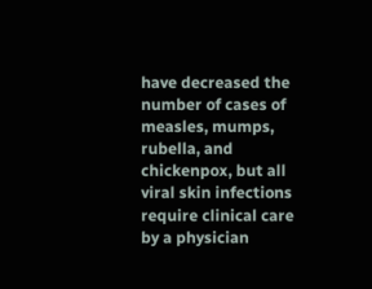have decreased the number of cases of measles, mumps, rubella, and chickenpox, but all viral skin infections require clinical care by a physician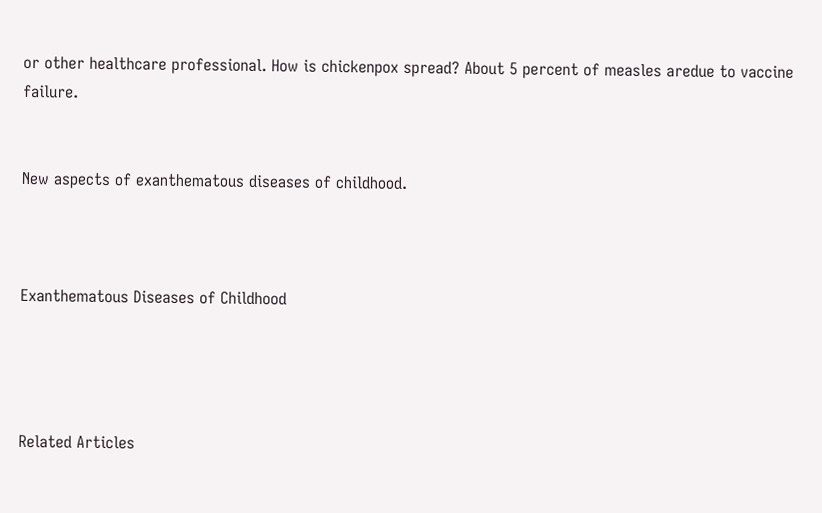or other healthcare professional. How is chickenpox spread? About 5 percent of measles aredue to vaccine failure.


New aspects of exanthematous diseases of childhood.



Exanthematous Diseases of Childhood




Related Articles